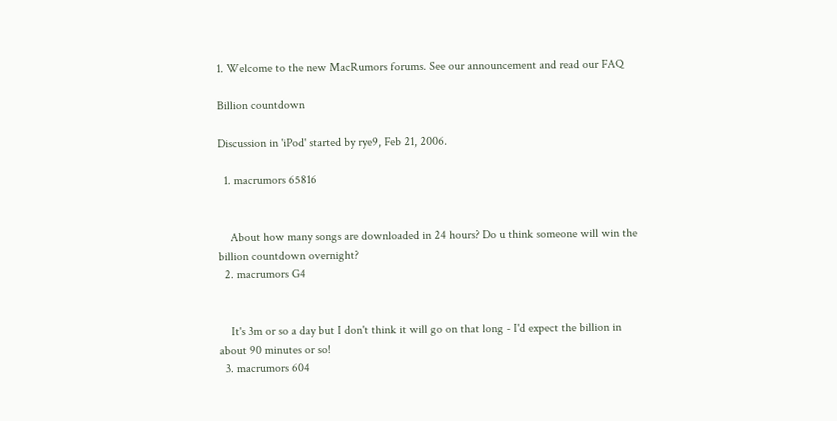1. Welcome to the new MacRumors forums. See our announcement and read our FAQ

Billion countdown

Discussion in 'iPod' started by rye9, Feb 21, 2006.

  1. macrumors 65816


    About how many songs are downloaded in 24 hours? Do u think someone will win the billion countdown overnight?
  2. macrumors G4


    It's 3m or so a day but I don't think it will go on that long - I'd expect the billion in about 90 minutes or so!
  3. macrumors 604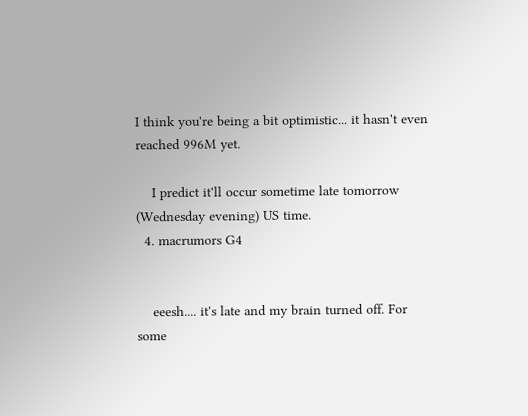I think you're being a bit optimistic... it hasn't even reached 996M yet.

    I predict it'll occur sometime late tomorrow (Wednesday evening) US time.
  4. macrumors G4


    eeesh.... it's late and my brain turned off. For some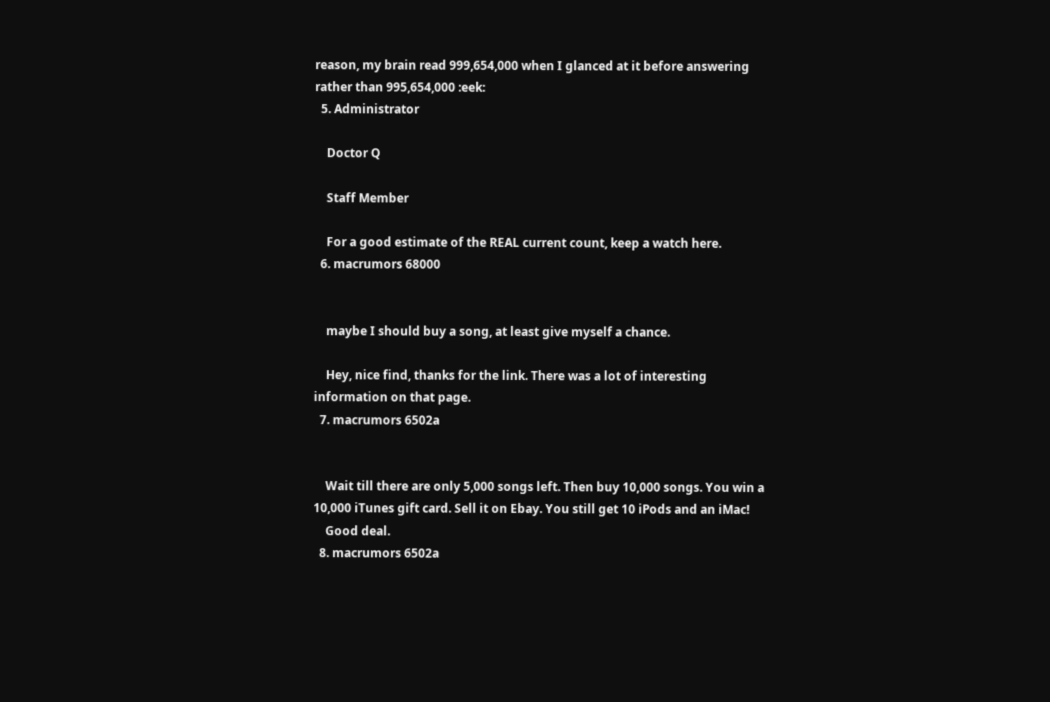reason, my brain read 999,654,000 when I glanced at it before answering rather than 995,654,000 :eek:
  5. Administrator

    Doctor Q

    Staff Member

    For a good estimate of the REAL current count, keep a watch here.
  6. macrumors 68000


    maybe I should buy a song, at least give myself a chance.

    Hey, nice find, thanks for the link. There was a lot of interesting information on that page.
  7. macrumors 6502a


    Wait till there are only 5,000 songs left. Then buy 10,000 songs. You win a 10,000 iTunes gift card. Sell it on Ebay. You still get 10 iPods and an iMac!
    Good deal.
  8. macrumors 6502a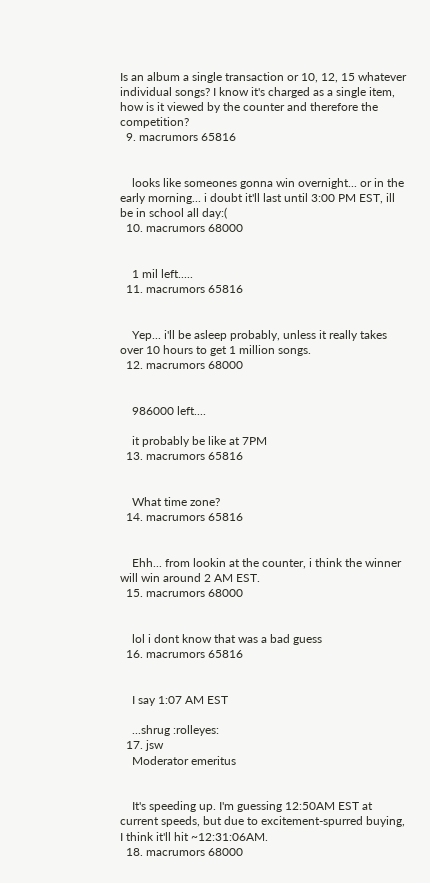Is an album a single transaction or 10, 12, 15 whatever individual songs? I know it's charged as a single item, how is it viewed by the counter and therefore the competition?
  9. macrumors 65816


    looks like someones gonna win overnight... or in the early morning... i doubt it'll last until 3:00 PM EST, ill be in school all day:(
  10. macrumors 68000


    1 mil left.....
  11. macrumors 65816


    Yep... i'll be asleep probably, unless it really takes over 10 hours to get 1 million songs.
  12. macrumors 68000


    986000 left....

    it probably be like at 7PM
  13. macrumors 65816


    What time zone?
  14. macrumors 65816


    Ehh... from lookin at the counter, i think the winner will win around 2 AM EST.
  15. macrumors 68000


    lol i dont know that was a bad guess
  16. macrumors 65816


    I say 1:07 AM EST

    ...shrug :rolleyes:
  17. jsw
    Moderator emeritus


    It's speeding up. I'm guessing 12:50AM EST at current speeds, but due to excitement-spurred buying, I think it'll hit ~12:31:06AM.
  18. macrumors 68000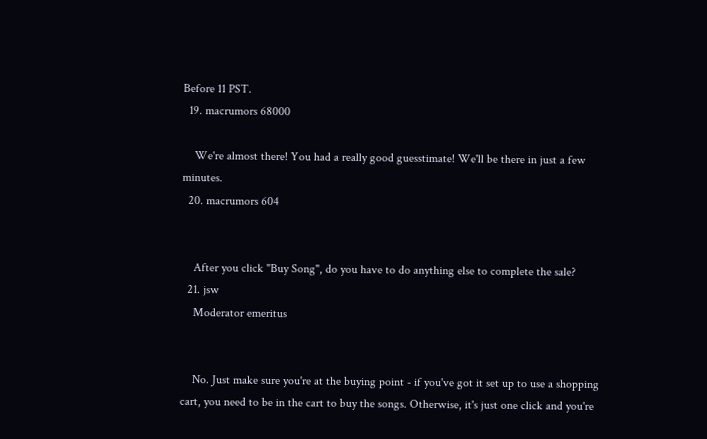Before 11 PST.
  19. macrumors 68000

    We're almost there! You had a really good guesstimate! We'll be there in just a few minutes.
  20. macrumors 604


    After you click "Buy Song", do you have to do anything else to complete the sale?
  21. jsw
    Moderator emeritus


    No. Just make sure you're at the buying point - if you've got it set up to use a shopping cart, you need to be in the cart to buy the songs. Otherwise, it's just one click and you're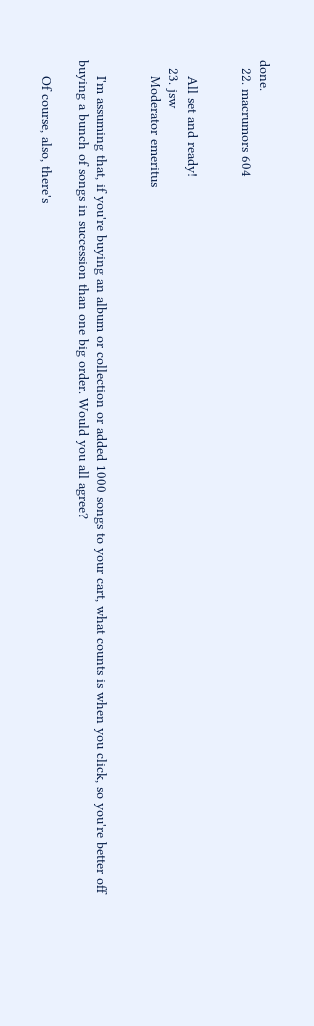done.
  22. macrumors 604


    All set and ready!
  23. jsw
    Moderator emeritus


    I'm assuming that, if you're buying an album or collection or added 1000 songs to your cart, what counts is when you click, so you're better off buying a bunch of songs in succession than one big order. Would you all agree?

    Of course, also, there's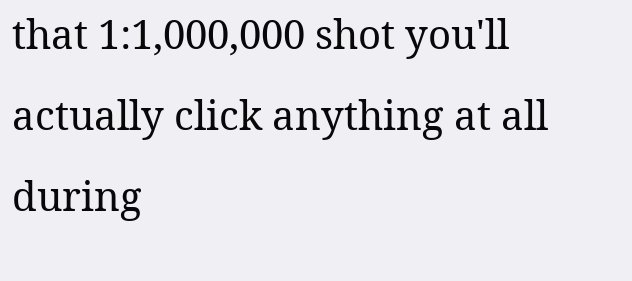that 1:1,000,000 shot you'll actually click anything at all during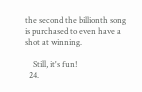the second the billionth song is purchased to even have a shot at winning.

    Still, it's fun!
  24.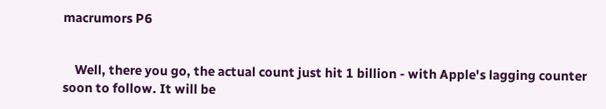macrumors P6


    Well, there you go, the actual count just hit 1 billion - with Apple's lagging counter soon to follow. It will be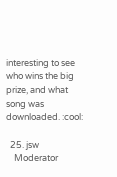interesting to see who wins the big prize, and what song was downloaded. :cool:

  25. jsw
    Moderator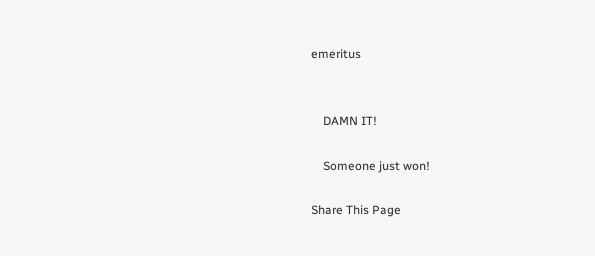emeritus


    DAMN IT!

    Someone just won!

Share This Page